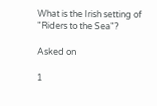What is the Irish setting of "Riders to the Sea"?

Asked on

1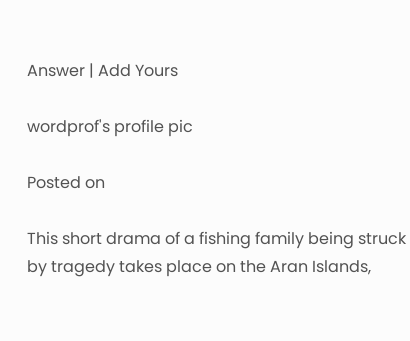Answer | Add Yours

wordprof's profile pic

Posted on

This short drama of a fishing family being struck by tragedy takes place on the Aran Islands,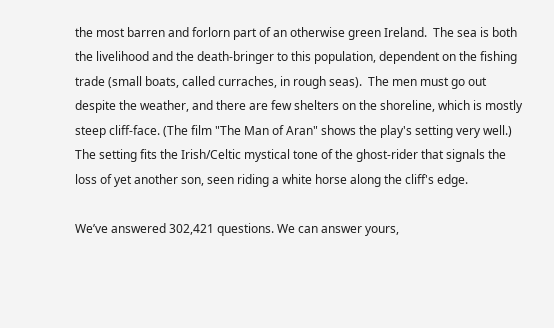the most barren and forlorn part of an otherwise green Ireland.  The sea is both the livelihood and the death-bringer to this population, dependent on the fishing trade (small boats, called curraches, in rough seas).  The men must go out despite the weather, and there are few shelters on the shoreline, which is mostly steep cliff-face. (The film "The Man of Aran" shows the play's setting very well.)  The setting fits the Irish/Celtic mystical tone of the ghost-rider that signals the loss of yet another son, seen riding a white horse along the cliff's edge.

We’ve answered 302,421 questions. We can answer yours,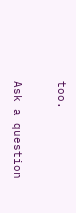too.

Ask a question